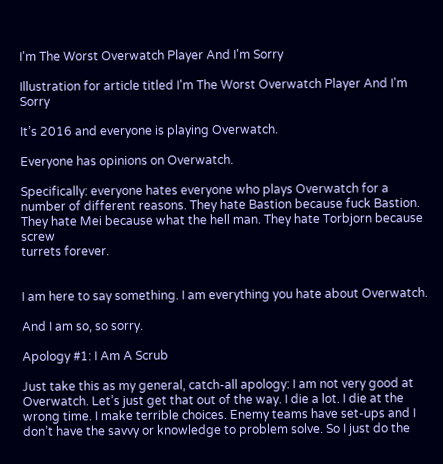I'm The Worst Overwatch Player And I'm Sorry

Illustration for article titled I'm The Worst Overwatch Player And I'm Sorry

It’s 2016 and everyone is playing Overwatch.

Everyone has opinions on Overwatch.

Specifically: everyone hates everyone who plays Overwatch for a number of different reasons. They hate Bastion because fuck Bastion. They hate Mei because what the hell man. They hate Torbjorn because screw
turrets forever.


I am here to say something. I am everything you hate about Overwatch.

And I am so, so sorry.

Apology #1: I Am A Scrub

Just take this as my general, catch-all apology: I am not very good at Overwatch. Let’s just get that out of the way. I die a lot. I die at the wrong time. I make terrible choices. Enemy teams have set-ups and I don’t have the savvy or knowledge to problem solve. So I just do the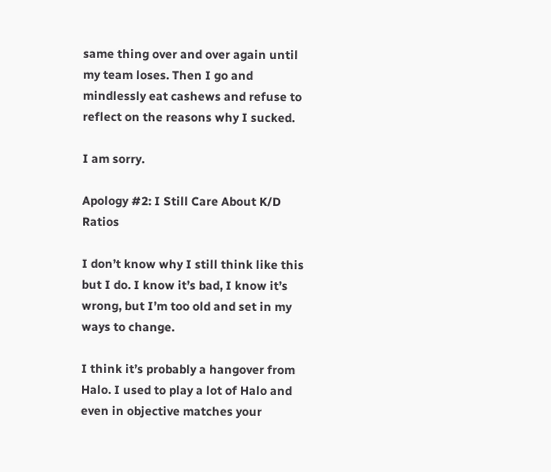same thing over and over again until my team loses. Then I go and mindlessly eat cashews and refuse to reflect on the reasons why I sucked.

I am sorry.

Apology #2: I Still Care About K/D Ratios

I don’t know why I still think like this but I do. I know it’s bad, I know it’s wrong, but I’m too old and set in my ways to change.

I think it’s probably a hangover from Halo. I used to play a lot of Halo and even in objective matches your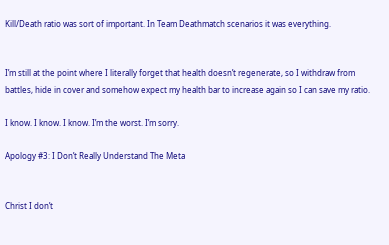Kill/Death ratio was sort of important. In Team Deathmatch scenarios it was everything.


I’m still at the point where I literally forget that health doesn’t regenerate, so I withdraw from battles, hide in cover and somehow expect my health bar to increase again so I can save my ratio.

I know. I know. I know. I’m the worst. I’m sorry.

Apology #3: I Don’t Really Understand The Meta


Christ I don’t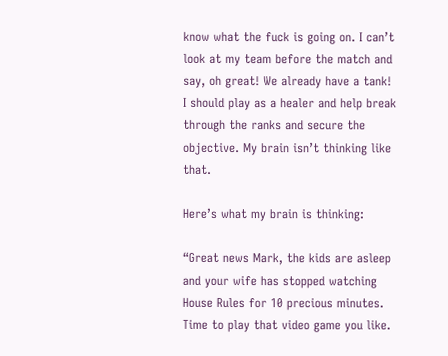know what the fuck is going on. I can’t look at my team before the match and say, oh great! We already have a tank! I should play as a healer and help break through the ranks and secure the objective. My brain isn’t thinking like that.

Here’s what my brain is thinking:

“Great news Mark, the kids are asleep and your wife has stopped watching House Rules for 10 precious minutes. Time to play that video game you like.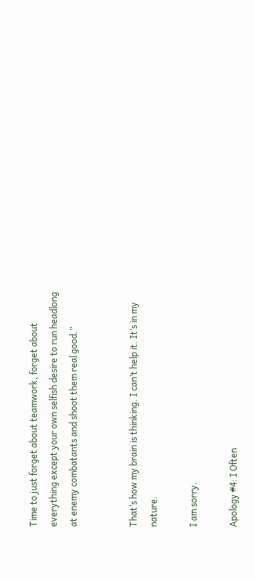Time to just forget about teamwork, forget about everything except your own selfish desire to run headlong at enemy combatants and shoot them real good.”


That’s how my brain is thinking. I can’t help it. It’s in my nature.

I am sorry.

Apology #4: I Often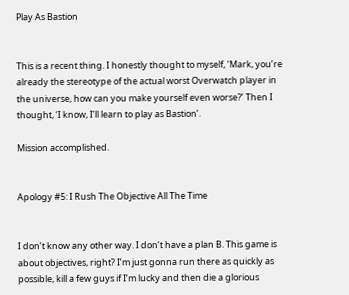Play As Bastion


This is a recent thing. I honestly thought to myself, ‘Mark, you’re already the stereotype of the actual worst Overwatch player in the universe, how can you make yourself even worse?’ Then I thought, ‘I know, I’ll learn to play as Bastion’.

Mission accomplished.


Apology #5: I Rush The Objective All The Time


I don’t know any other way. I don’t have a plan B. This game is about objectives, right? I’m just gonna run there as quickly as possible, kill a few guys if I’m lucky and then die a glorious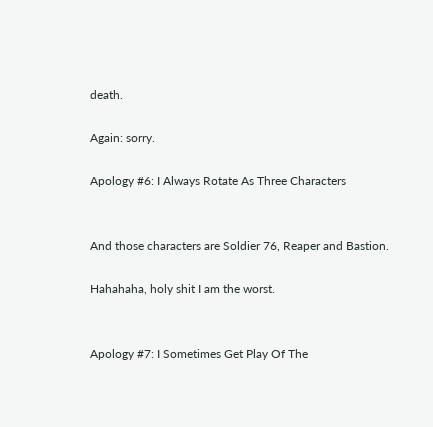death.

Again: sorry.

Apology #6: I Always Rotate As Three Characters


And those characters are Soldier 76, Reaper and Bastion.

Hahahaha, holy shit I am the worst.


Apology #7: I Sometimes Get Play Of The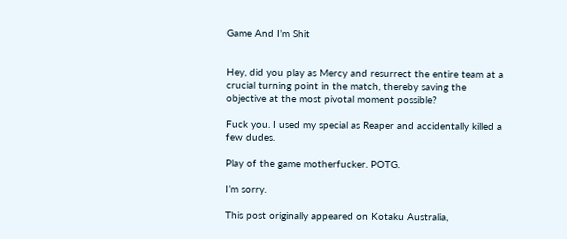Game And I’m Shit


Hey, did you play as Mercy and resurrect the entire team at a crucial turning point in the match, thereby saving the objective at the most pivotal moment possible?

Fuck you. I used my special as Reaper and accidentally killed a few dudes.

Play of the game motherfucker. POTG.

I’m sorry.

This post originally appeared on Kotaku Australia,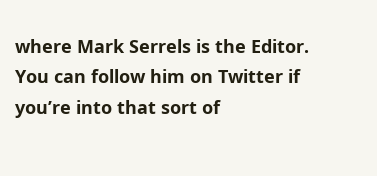where Mark Serrels is the Editor. You can follow him on Twitter if you’re into that sort of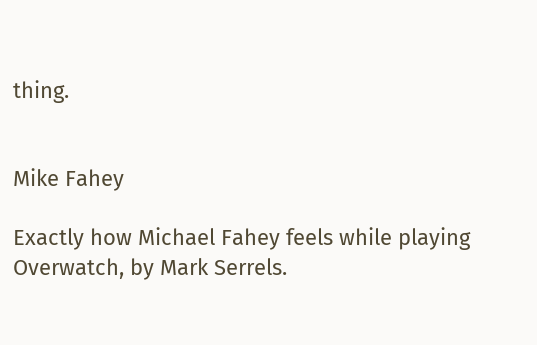thing.


Mike Fahey

Exactly how Michael Fahey feels while playing Overwatch, by Mark Serrels.